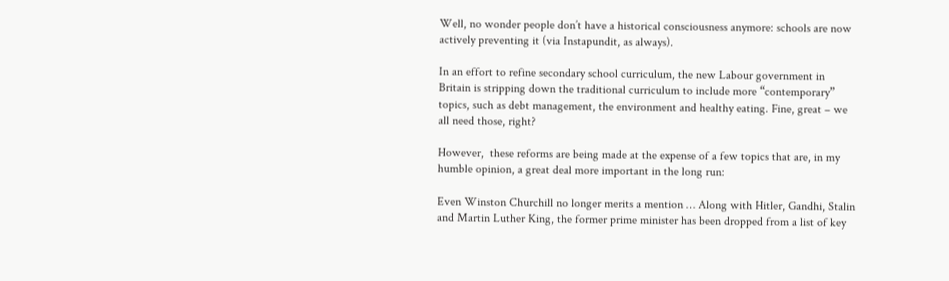Well, no wonder people don’t have a historical consciousness anymore: schools are now actively preventing it (via Instapundit, as always).

In an effort to refine secondary school curriculum, the new Labour government in Britain is stripping down the traditional curriculum to include more “contemporary” topics, such as debt management, the environment and healthy eating. Fine, great – we all need those, right?

However,  these reforms are being made at the expense of a few topics that are, in my humble opinion, a great deal more important in the long run:

Even Winston Churchill no longer merits a mention … Along with Hitler, Gandhi, Stalin and Martin Luther King, the former prime minister has been dropped from a list of key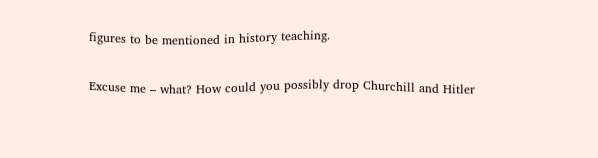figures to be mentioned in history teaching.

Excuse me – what? How could you possibly drop Churchill and Hitler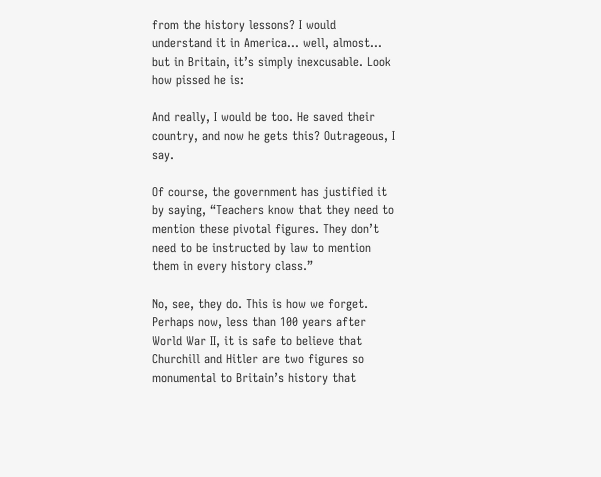from the history lessons? I would understand it in America… well, almost… but in Britain, it’s simply inexcusable. Look how pissed he is:

And really, I would be too. He saved their country, and now he gets this? Outrageous, I say.

Of course, the government has justified it by saying, “Teachers know that they need to mention these pivotal figures. They don’t need to be instructed by law to mention them in every history class.”

No, see, they do. This is how we forget. Perhaps now, less than 100 years after World War II, it is safe to believe that Churchill and Hitler are two figures so monumental to Britain’s history that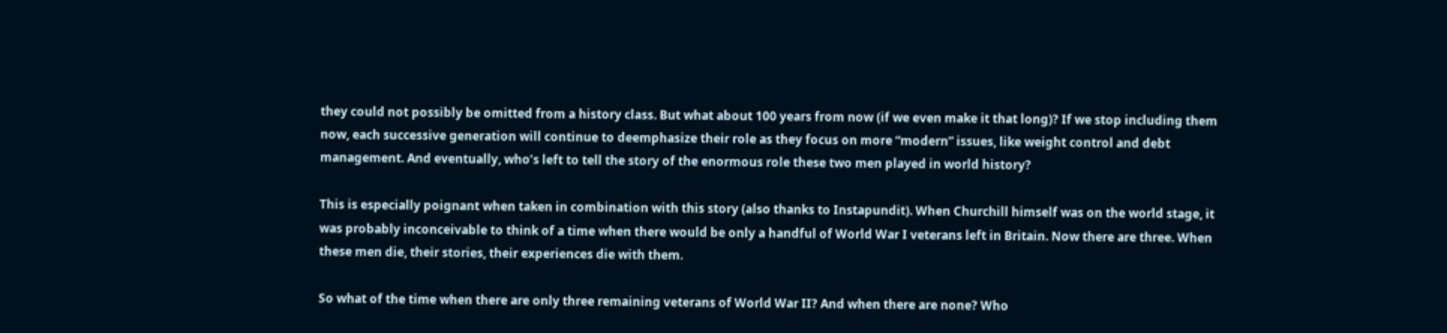they could not possibly be omitted from a history class. But what about 100 years from now (if we even make it that long)? If we stop including them now, each successive generation will continue to deemphasize their role as they focus on more “modern” issues, like weight control and debt management. And eventually, who’s left to tell the story of the enormous role these two men played in world history?

This is especially poignant when taken in combination with this story (also thanks to Instapundit). When Churchill himself was on the world stage, it was probably inconceivable to think of a time when there would be only a handful of World War I veterans left in Britain. Now there are three. When these men die, their stories, their experiences die with them.

So what of the time when there are only three remaining veterans of World War II? And when there are none? Who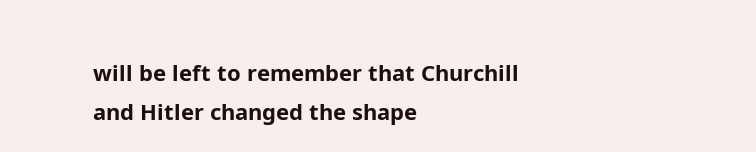will be left to remember that Churchill and Hitler changed the shape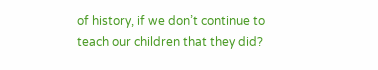of history, if we don’t continue to teach our children that they did?